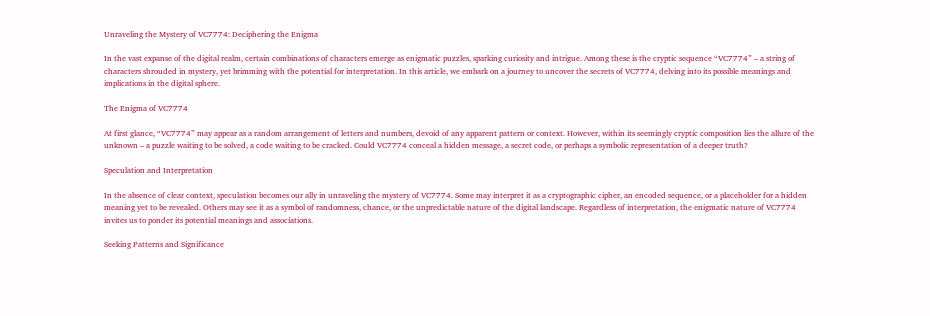Unraveling the Mystery of VC7774: Deciphering the Enigma

In the vast expanse of the digital realm, certain combinations of characters emerge as enigmatic puzzles, sparking curiosity and intrigue. Among these is the cryptic sequence “VC7774” – a string of characters shrouded in mystery, yet brimming with the potential for interpretation. In this article, we embark on a journey to uncover the secrets of VC7774, delving into its possible meanings and implications in the digital sphere.

The Enigma of VC7774

At first glance, “VC7774” may appear as a random arrangement of letters and numbers, devoid of any apparent pattern or context. However, within its seemingly cryptic composition lies the allure of the unknown – a puzzle waiting to be solved, a code waiting to be cracked. Could VC7774 conceal a hidden message, a secret code, or perhaps a symbolic representation of a deeper truth?

Speculation and Interpretation

In the absence of clear context, speculation becomes our ally in unraveling the mystery of VC7774. Some may interpret it as a cryptographic cipher, an encoded sequence, or a placeholder for a hidden meaning yet to be revealed. Others may see it as a symbol of randomness, chance, or the unpredictable nature of the digital landscape. Regardless of interpretation, the enigmatic nature of VC7774 invites us to ponder its potential meanings and associations.

Seeking Patterns and Significance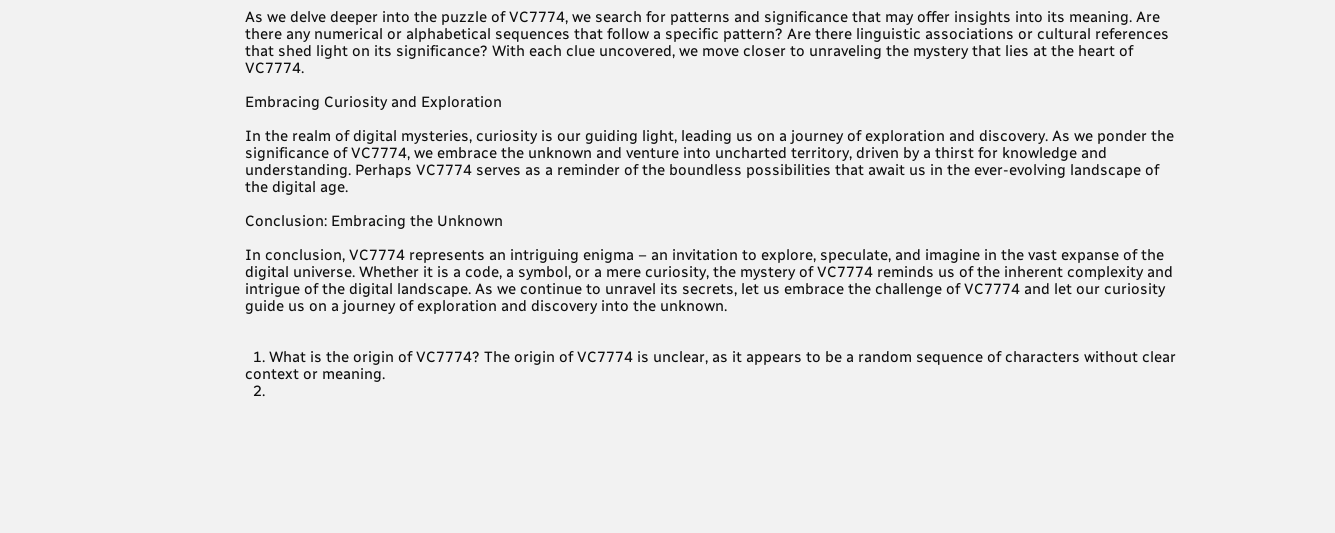As we delve deeper into the puzzle of VC7774, we search for patterns and significance that may offer insights into its meaning. Are there any numerical or alphabetical sequences that follow a specific pattern? Are there linguistic associations or cultural references that shed light on its significance? With each clue uncovered, we move closer to unraveling the mystery that lies at the heart of VC7774.

Embracing Curiosity and Exploration

In the realm of digital mysteries, curiosity is our guiding light, leading us on a journey of exploration and discovery. As we ponder the significance of VC7774, we embrace the unknown and venture into uncharted territory, driven by a thirst for knowledge and understanding. Perhaps VC7774 serves as a reminder of the boundless possibilities that await us in the ever-evolving landscape of the digital age.

Conclusion: Embracing the Unknown

In conclusion, VC7774 represents an intriguing enigma – an invitation to explore, speculate, and imagine in the vast expanse of the digital universe. Whether it is a code, a symbol, or a mere curiosity, the mystery of VC7774 reminds us of the inherent complexity and intrigue of the digital landscape. As we continue to unravel its secrets, let us embrace the challenge of VC7774 and let our curiosity guide us on a journey of exploration and discovery into the unknown.


  1. What is the origin of VC7774? The origin of VC7774 is unclear, as it appears to be a random sequence of characters without clear context or meaning.
  2.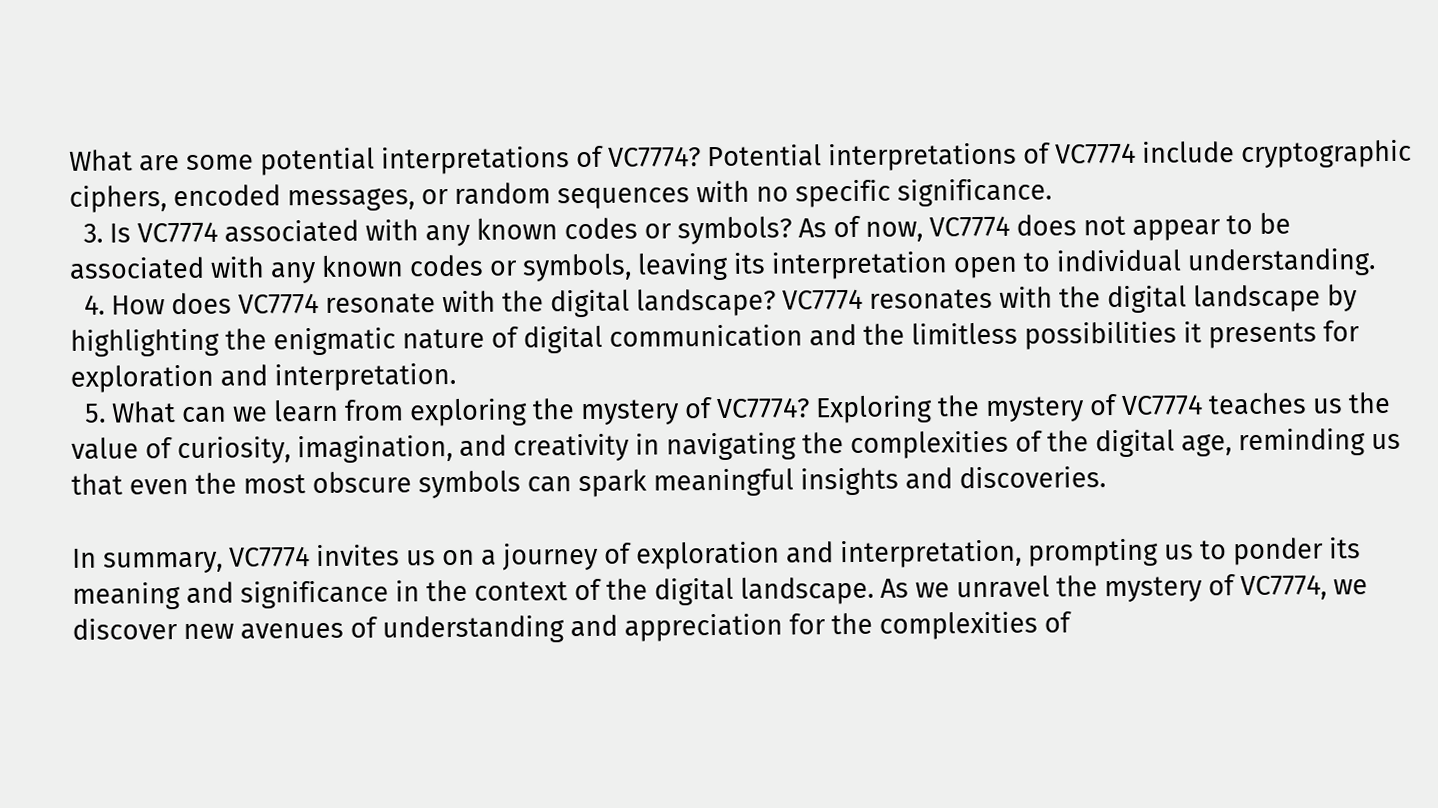What are some potential interpretations of VC7774? Potential interpretations of VC7774 include cryptographic ciphers, encoded messages, or random sequences with no specific significance.
  3. Is VC7774 associated with any known codes or symbols? As of now, VC7774 does not appear to be associated with any known codes or symbols, leaving its interpretation open to individual understanding.
  4. How does VC7774 resonate with the digital landscape? VC7774 resonates with the digital landscape by highlighting the enigmatic nature of digital communication and the limitless possibilities it presents for exploration and interpretation.
  5. What can we learn from exploring the mystery of VC7774? Exploring the mystery of VC7774 teaches us the value of curiosity, imagination, and creativity in navigating the complexities of the digital age, reminding us that even the most obscure symbols can spark meaningful insights and discoveries.

In summary, VC7774 invites us on a journey of exploration and interpretation, prompting us to ponder its meaning and significance in the context of the digital landscape. As we unravel the mystery of VC7774, we discover new avenues of understanding and appreciation for the complexities of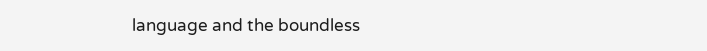language and the boundless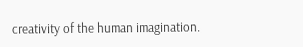creativity of the human imagination.